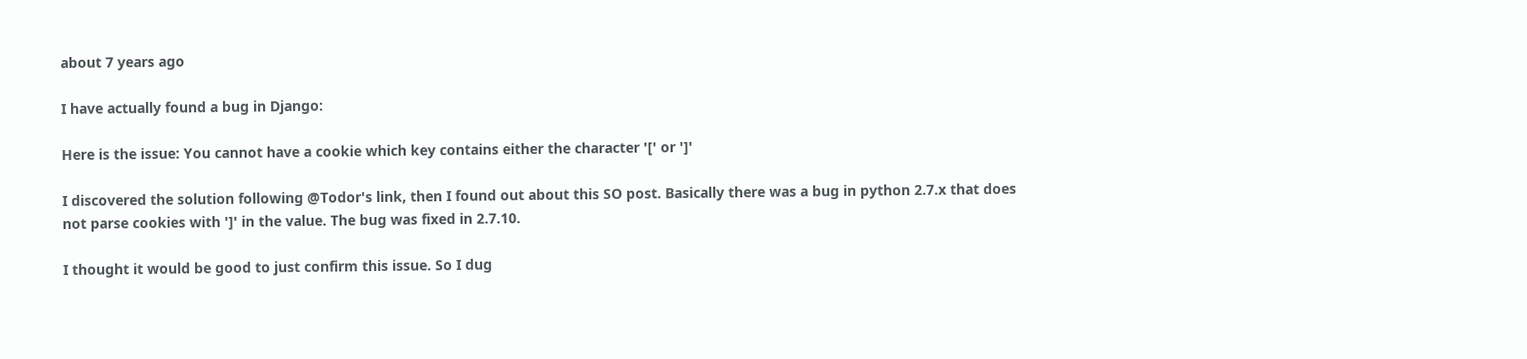about 7 years ago

I have actually found a bug in Django:

Here is the issue: You cannot have a cookie which key contains either the character '[' or ']'

I discovered the solution following @Todor's link, then I found out about this SO post. Basically there was a bug in python 2.7.x that does not parse cookies with ']' in the value. The bug was fixed in 2.7.10.

I thought it would be good to just confirm this issue. So I dug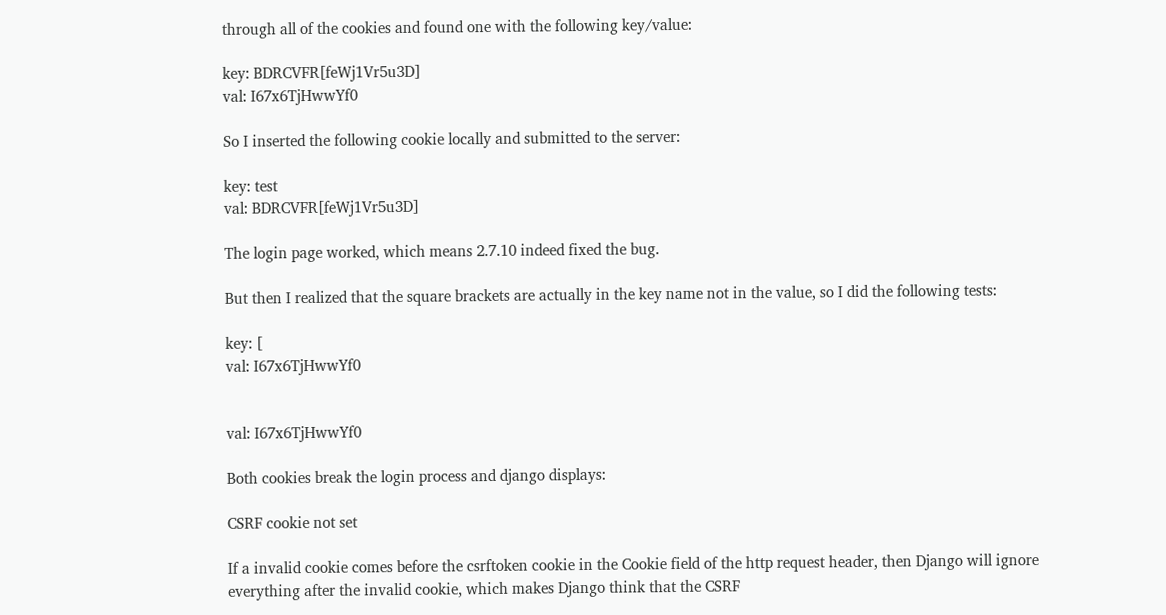through all of the cookies and found one with the following key/value:

key: BDRCVFR[feWj1Vr5u3D]
val: I67x6TjHwwYf0

So I inserted the following cookie locally and submitted to the server:

key: test
val: BDRCVFR[feWj1Vr5u3D]

The login page worked, which means 2.7.10 indeed fixed the bug.

But then I realized that the square brackets are actually in the key name not in the value, so I did the following tests:

key: [
val: I67x6TjHwwYf0


val: I67x6TjHwwYf0

Both cookies break the login process and django displays:

CSRF cookie not set

If a invalid cookie comes before the csrftoken cookie in the Cookie field of the http request header, then Django will ignore everything after the invalid cookie, which makes Django think that the CSRF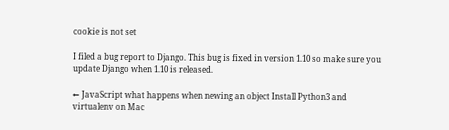cookie is not set

I filed a bug report to Django. This bug is fixed in version 1.10 so make sure you update Django when 1.10 is released.

← JavaScript what happens when newing an object Install Python3 and virtualenv on Mac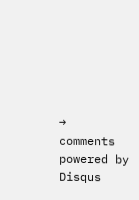→
comments powered by Disqus